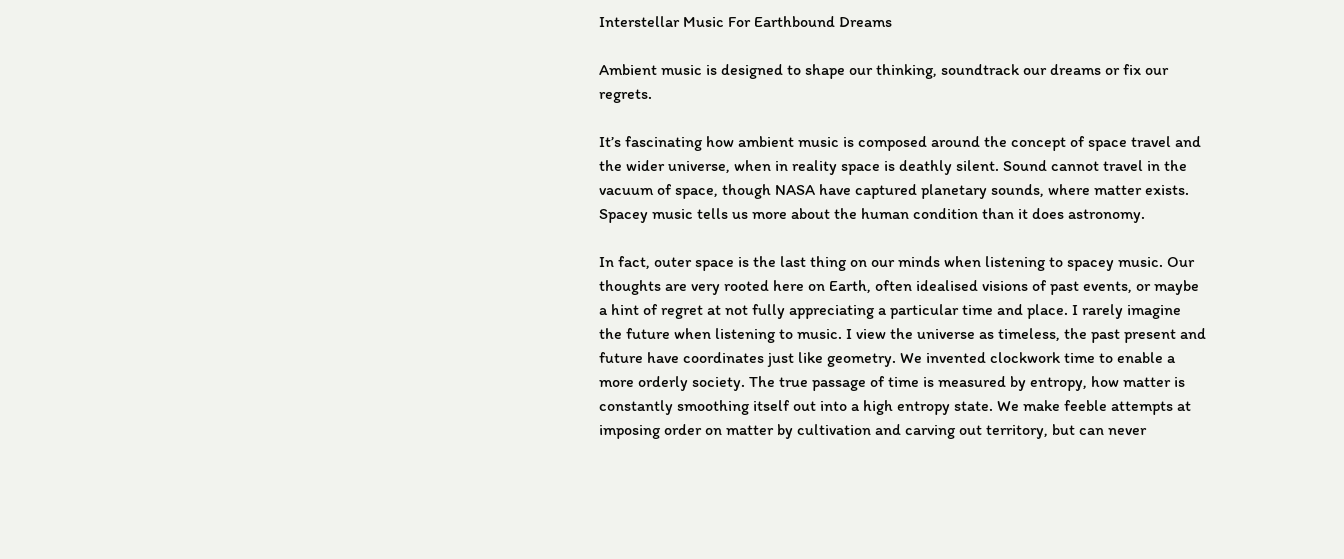Interstellar Music For Earthbound Dreams

Ambient music is designed to shape our thinking, soundtrack our dreams or fix our regrets.

It’s fascinating how ambient music is composed around the concept of space travel and the wider universe, when in reality space is deathly silent. Sound cannot travel in the vacuum of space, though NASA have captured planetary sounds, where matter exists. Spacey music tells us more about the human condition than it does astronomy.

In fact, outer space is the last thing on our minds when listening to spacey music. Our thoughts are very rooted here on Earth, often idealised visions of past events, or maybe a hint of regret at not fully appreciating a particular time and place. I rarely imagine the future when listening to music. I view the universe as timeless, the past present and future have coordinates just like geometry. We invented clockwork time to enable a more orderly society. The true passage of time is measured by entropy, how matter is constantly smoothing itself out into a high entropy state. We make feeble attempts at imposing order on matter by cultivation and carving out territory, but can never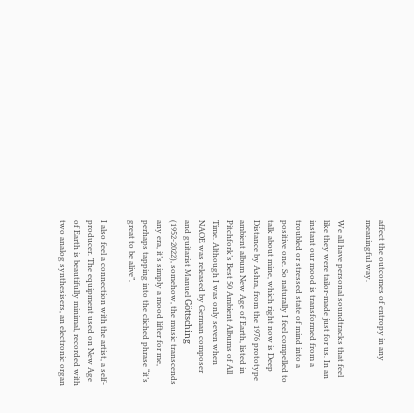affect the outcomes of entropy in any meaningful way.

We all have personal soundtracks that feel like they were tailor-made just for us. In an instant our mood is transformed from a troubled or stressed state of mind into a positive one. So naturally I feel compelled to talk about mine, which right now is Deep Distance by Ashra, from the 1976 prototype ambient album New Age of Earth, listed in Pitchfork’s Best 50 Ambient Albums of All Time. Although I was only seven when NAOE was released by German composer and guitarist Manuel Göttsching (1952-2022), somehow, the music transcends any era, it’s simply a mood lifter for me, perhaps tapping into the cliched phrase “it’s great to be alive”.

I also feel a connection with the artist, a self-producer. The equipment used on New Age of Earth is beautifully minimal, recorded with two analog synthesisers, an electronic organ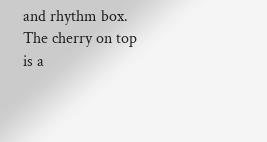and rhythm box. The cherry on top is a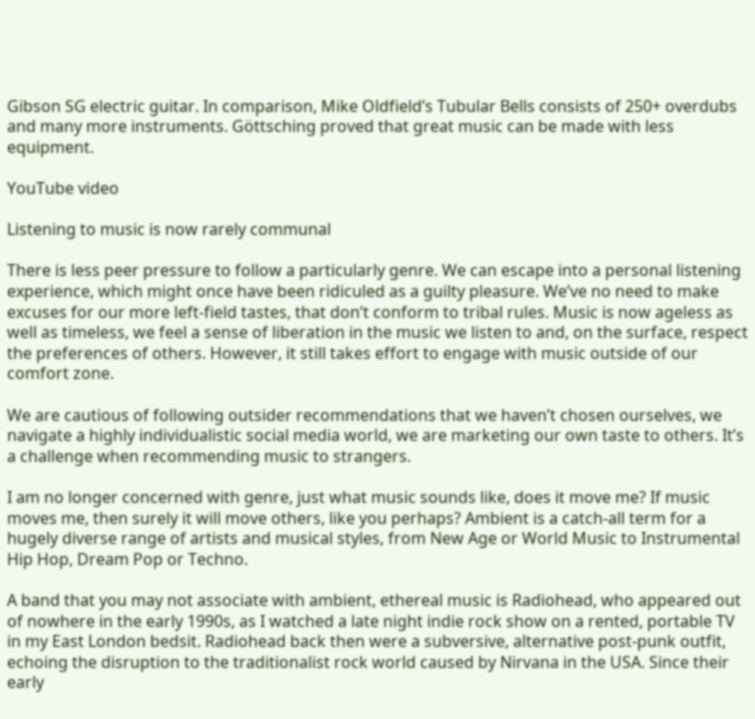Gibson SG electric guitar. In comparison, Mike Oldfield’s Tubular Bells consists of 250+ overdubs and many more instruments. Göttsching proved that great music can be made with less equipment.

YouTube video

Listening to music is now rarely communal

There is less peer pressure to follow a particularly genre. We can escape into a personal listening experience, which might once have been ridiculed as a guilty pleasure. We’ve no need to make excuses for our more left-field tastes, that don’t conform to tribal rules. Music is now ageless as well as timeless, we feel a sense of liberation in the music we listen to and, on the surface, respect the preferences of others. However, it still takes effort to engage with music outside of our comfort zone.

We are cautious of following outsider recommendations that we haven’t chosen ourselves, we navigate a highly individualistic social media world, we are marketing our own taste to others. It’s a challenge when recommending music to strangers.

I am no longer concerned with genre, just what music sounds like, does it move me? If music moves me, then surely it will move others, like you perhaps? Ambient is a catch-all term for a hugely diverse range of artists and musical styles, from New Age or World Music to Instrumental Hip Hop, Dream Pop or Techno.

A band that you may not associate with ambient, ethereal music is Radiohead, who appeared out of nowhere in the early 1990s, as I watched a late night indie rock show on a rented, portable TV in my East London bedsit. Radiohead back then were a subversive, alternative post-punk outfit, echoing the disruption to the traditionalist rock world caused by Nirvana in the USA. Since their early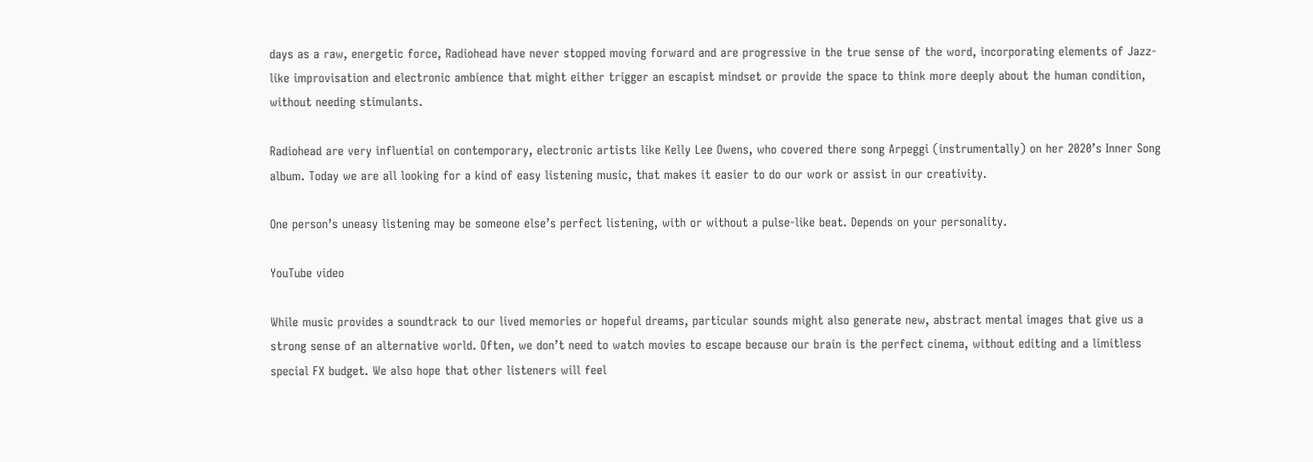days as a raw, energetic force, Radiohead have never stopped moving forward and are progressive in the true sense of the word, incorporating elements of Jazz-like improvisation and electronic ambience that might either trigger an escapist mindset or provide the space to think more deeply about the human condition, without needing stimulants.

Radiohead are very influential on contemporary, electronic artists like Kelly Lee Owens, who covered there song Arpeggi (instrumentally) on her 2020’s Inner Song album. Today we are all looking for a kind of easy listening music, that makes it easier to do our work or assist in our creativity.

One person’s uneasy listening may be someone else’s perfect listening, with or without a pulse-like beat. Depends on your personality.

YouTube video

While music provides a soundtrack to our lived memories or hopeful dreams, particular sounds might also generate new, abstract mental images that give us a strong sense of an alternative world. Often, we don’t need to watch movies to escape because our brain is the perfect cinema, without editing and a limitless special FX budget. We also hope that other listeners will feel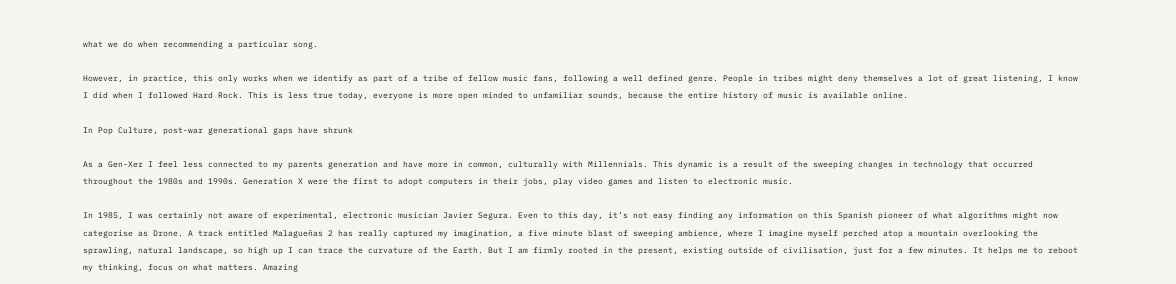what we do when recommending a particular song.

However, in practice, this only works when we identify as part of a tribe of fellow music fans, following a well defined genre. People in tribes might deny themselves a lot of great listening, I know I did when I followed Hard Rock. This is less true today, everyone is more open minded to unfamiliar sounds, because the entire history of music is available online.

In Pop Culture, post-war generational gaps have shrunk

As a Gen-Xer I feel less connected to my parents generation and have more in common, culturally with Millennials. This dynamic is a result of the sweeping changes in technology that occurred throughout the 1980s and 1990s. Generation X were the first to adopt computers in their jobs, play video games and listen to electronic music.

In 1985, I was certainly not aware of experimental, electronic musician Javier Segura. Even to this day, it’s not easy finding any information on this Spanish pioneer of what algorithms might now categorise as Drone. A track entitled Malagueñas 2 has really captured my imagination, a five minute blast of sweeping ambience, where I imagine myself perched atop a mountain overlooking the sprawling, natural landscape, so high up I can trace the curvature of the Earth. But I am firmly rooted in the present, existing outside of civilisation, just for a few minutes. It helps me to reboot my thinking, focus on what matters. Amazing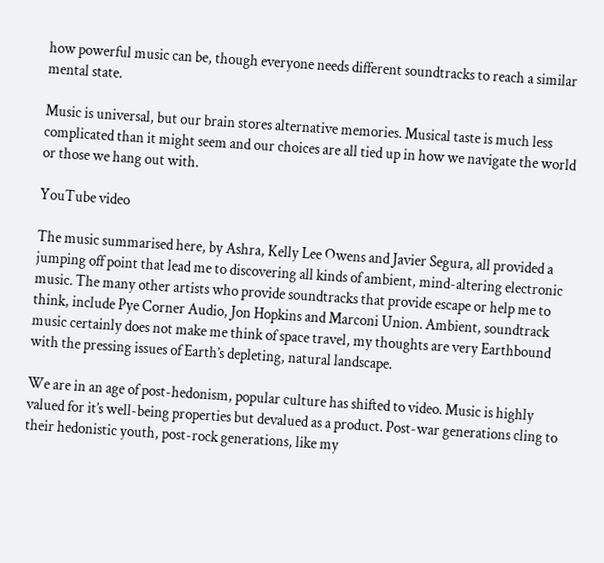how powerful music can be, though everyone needs different soundtracks to reach a similar mental state.

Music is universal, but our brain stores alternative memories. Musical taste is much less complicated than it might seem and our choices are all tied up in how we navigate the world or those we hang out with.

YouTube video

The music summarised here, by Ashra, Kelly Lee Owens and Javier Segura, all provided a jumping off point that lead me to discovering all kinds of ambient, mind-altering electronic music. The many other artists who provide soundtracks that provide escape or help me to think, include Pye Corner Audio, Jon Hopkins and Marconi Union. Ambient, soundtrack music certainly does not make me think of space travel, my thoughts are very Earthbound with the pressing issues of Earth’s depleting, natural landscape.

We are in an age of post-hedonism, popular culture has shifted to video. Music is highly valued for it’s well-being properties but devalued as a product. Post-war generations cling to their hedonistic youth, post-rock generations, like my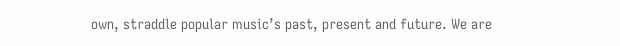own, straddle popular music’s past, present and future. We are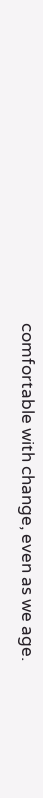comfortable with change, even as we age.